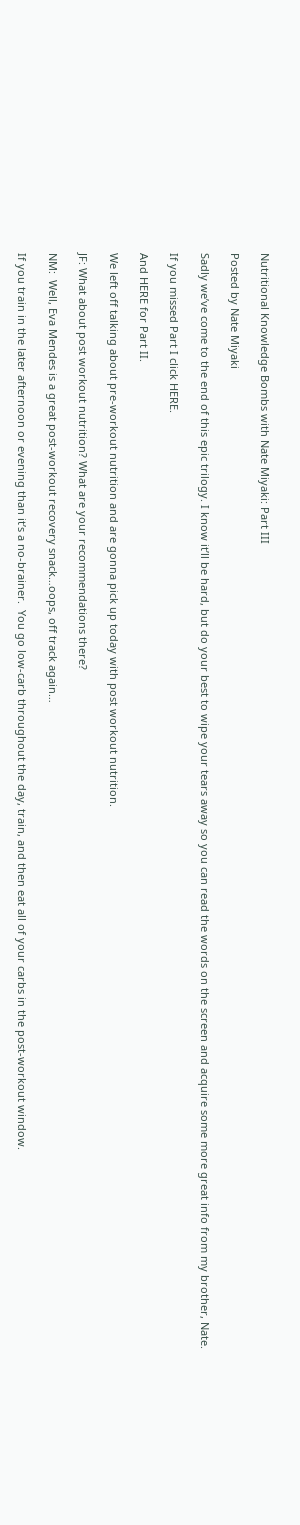Nutritional Knowledge Bombs with Nate Miyaki: Part III

Posted by Nate Miyaki

Sadly we’ve come to the end of this epic trilogy. I know it’ll be hard, but do your best to wipe your tears away so you can read the words on the screen and acquire some more great info from my brother, Nate.

If you missed Part I click HERE.

And HERE for Part II.

We left off talking about pre-workout nutrition and are gonna pick up today with post workout nutrition.

JF: What about post workout nutrition? What are your recommendations there?

NM:  Well, Eva Mendes is a great post-workout recovery snack…oops, off track again…

If you train in the later afternoon or evening than it’s a no-brainer.  You go low-carb throughout the day, train, and then eat all of your carbs in the post-workout window.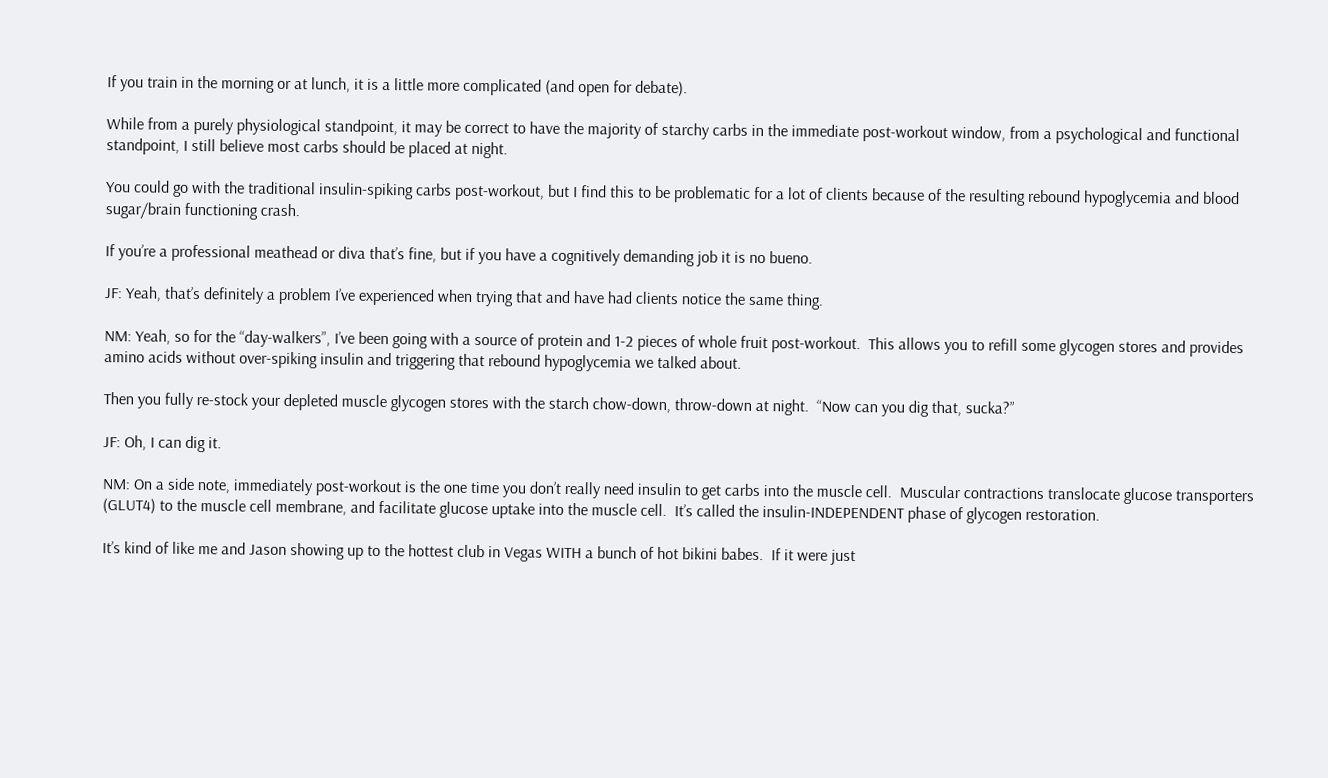If you train in the morning or at lunch, it is a little more complicated (and open for debate).

While from a purely physiological standpoint, it may be correct to have the majority of starchy carbs in the immediate post-workout window, from a psychological and functional standpoint, I still believe most carbs should be placed at night.

You could go with the traditional insulin-spiking carbs post-workout, but I find this to be problematic for a lot of clients because of the resulting rebound hypoglycemia and blood sugar/brain functioning crash.

If you’re a professional meathead or diva that’s fine, but if you have a cognitively demanding job it is no bueno.

JF: Yeah, that’s definitely a problem I’ve experienced when trying that and have had clients notice the same thing.

NM: Yeah, so for the “day-walkers”, I’ve been going with a source of protein and 1-2 pieces of whole fruit post-workout.  This allows you to refill some glycogen stores and provides amino acids without over-spiking insulin and triggering that rebound hypoglycemia we talked about.

Then you fully re-stock your depleted muscle glycogen stores with the starch chow-down, throw-down at night.  “Now can you dig that, sucka?”

JF: Oh, I can dig it.

NM: On a side note, immediately post-workout is the one time you don’t really need insulin to get carbs into the muscle cell.  Muscular contractions translocate glucose transporters (GLUT4) to the muscle cell membrane, and facilitate glucose uptake into the muscle cell.  It’s called the insulin-INDEPENDENT phase of glycogen restoration.

It’s kind of like me and Jason showing up to the hottest club in Vegas WITH a bunch of hot bikini babes.  If it were just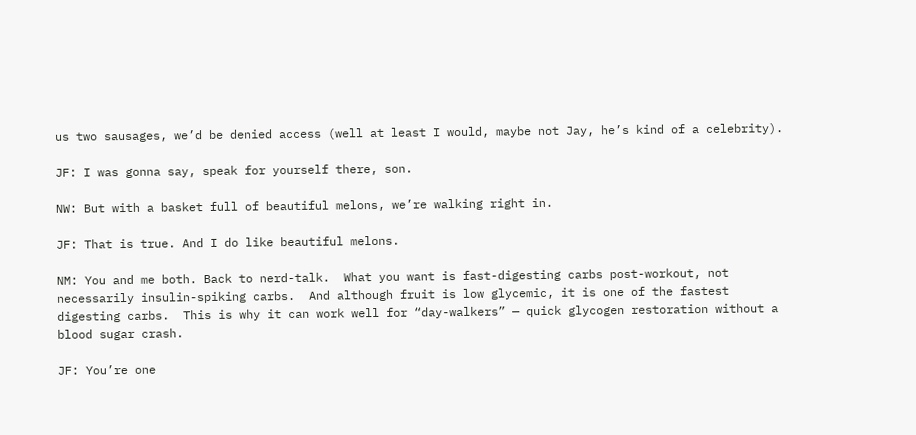us two sausages, we’d be denied access (well at least I would, maybe not Jay, he’s kind of a celebrity).

JF: I was gonna say, speak for yourself there, son.

NW: But with a basket full of beautiful melons, we’re walking right in.

JF: That is true. And I do like beautiful melons.

NM: You and me both. Back to nerd-talk.  What you want is fast-digesting carbs post-workout, not necessarily insulin-spiking carbs.  And although fruit is low glycemic, it is one of the fastest digesting carbs.  This is why it can work well for “day-walkers” — quick glycogen restoration without a blood sugar crash.

JF: You’re one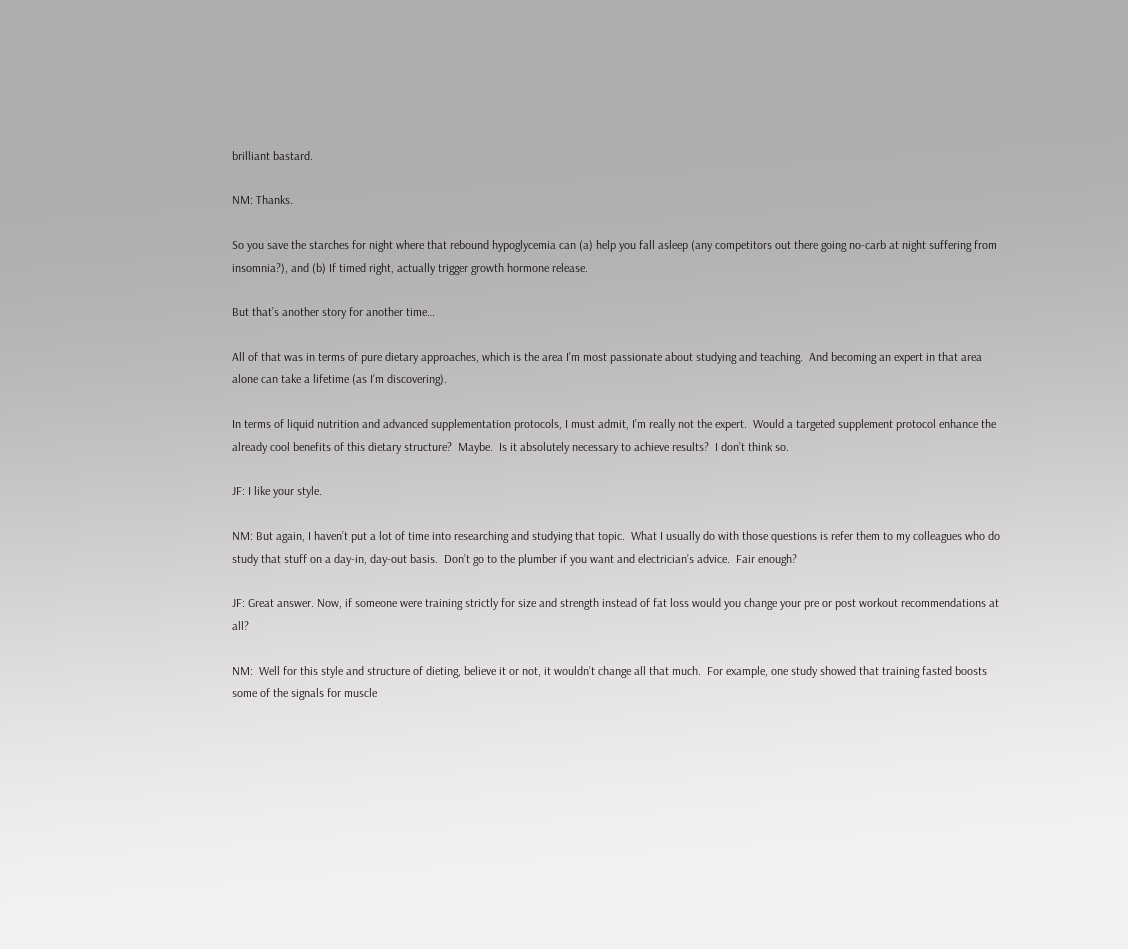brilliant bastard.

NM: Thanks.

So you save the starches for night where that rebound hypoglycemia can (a) help you fall asleep (any competitors out there going no-carb at night suffering from insomnia?), and (b) If timed right, actually trigger growth hormone release.

But that’s another story for another time…

All of that was in terms of pure dietary approaches, which is the area I’m most passionate about studying and teaching.  And becoming an expert in that area alone can take a lifetime (as I’m discovering).

In terms of liquid nutrition and advanced supplementation protocols, I must admit, I’m really not the expert.  Would a targeted supplement protocol enhance the already cool benefits of this dietary structure?  Maybe.  Is it absolutely necessary to achieve results?  I don’t think so.

JF: I like your style.

NM: But again, I haven’t put a lot of time into researching and studying that topic.  What I usually do with those questions is refer them to my colleagues who do study that stuff on a day-in, day-out basis.  Don’t go to the plumber if you want and electrician’s advice.  Fair enough?

JF: Great answer. Now, if someone were training strictly for size and strength instead of fat loss would you change your pre or post workout recommendations at all?

NM:  Well for this style and structure of dieting, believe it or not, it wouldn’t change all that much.  For example, one study showed that training fasted boosts some of the signals for muscle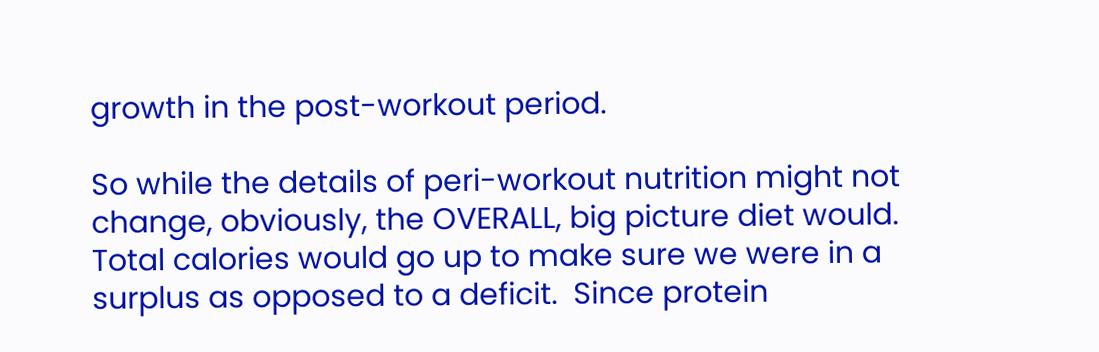growth in the post-workout period.

So while the details of peri-workout nutrition might not change, obviously, the OVERALL, big picture diet would.  Total calories would go up to make sure we were in a surplus as opposed to a deficit.  Since protein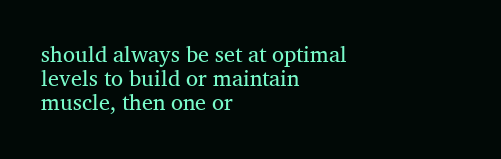should always be set at optimal levels to build or maintain muscle, then one or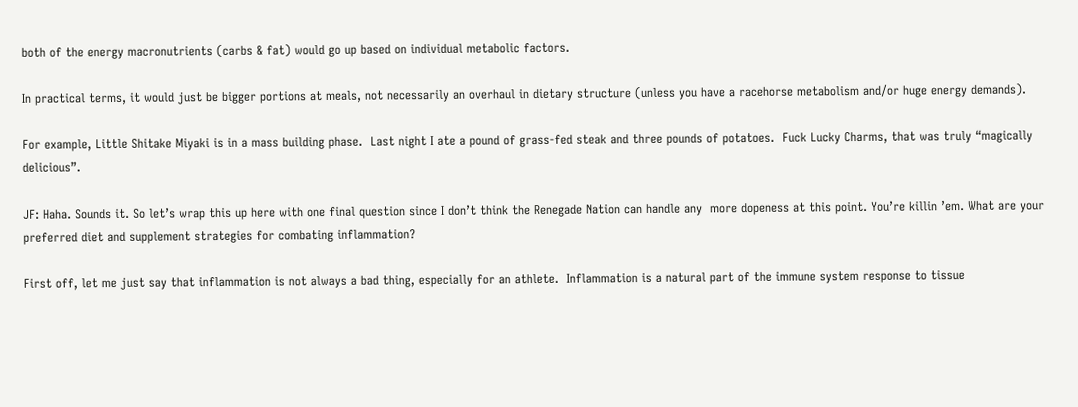both of the energy macronutrients (carbs & fat) would go up based on individual metabolic factors.

In practical terms, it would just be bigger portions at meals, not necessarily an overhaul in dietary structure (unless you have a racehorse metabolism and/or huge energy demands).

For example, Little Shitake Miyaki is in a mass building phase.  Last night I ate a pound of grass-fed steak and three pounds of potatoes.  Fuck Lucky Charms, that was truly “magically delicious”.

JF: Haha. Sounds it. So let’s wrap this up here with one final question since I don’t think the Renegade Nation can handle any  more dopeness at this point. You’re killin ’em. What are your preferred diet and supplement strategies for combating inflammation?

First off, let me just say that inflammation is not always a bad thing, especially for an athlete.  Inflammation is a natural part of the immune system response to tissue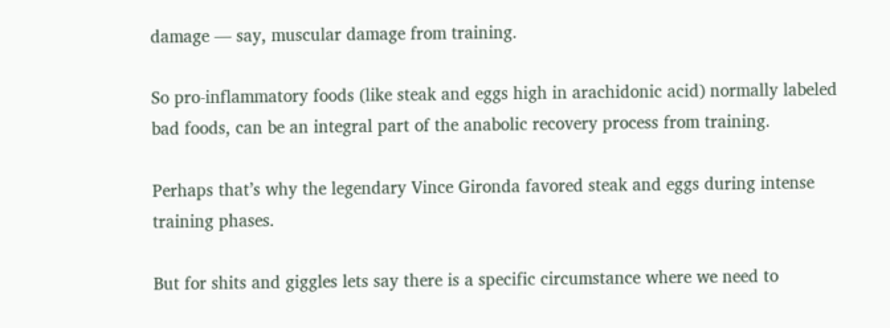damage — say, muscular damage from training.

So pro-inflammatory foods (like steak and eggs high in arachidonic acid) normally labeled bad foods, can be an integral part of the anabolic recovery process from training.

Perhaps that’s why the legendary Vince Gironda favored steak and eggs during intense training phases.

But for shits and giggles lets say there is a specific circumstance where we need to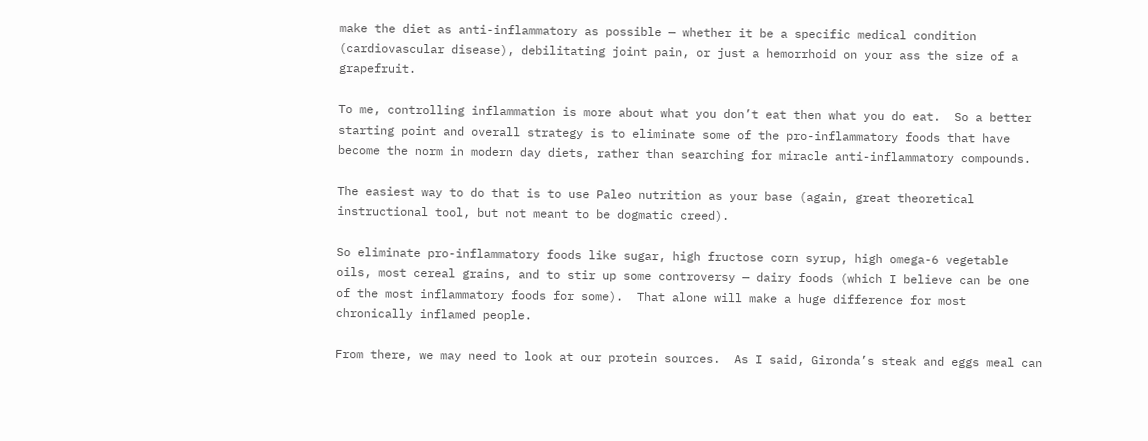make the diet as anti-inflammatory as possible — whether it be a specific medical condition (cardiovascular disease), debilitating joint pain, or just a hemorrhoid on your ass the size of a grapefruit.

To me, controlling inflammation is more about what you don’t eat then what you do eat.  So a better starting point and overall strategy is to eliminate some of the pro-inflammatory foods that have become the norm in modern day diets, rather than searching for miracle anti-inflammatory compounds.

The easiest way to do that is to use Paleo nutrition as your base (again, great theoretical instructional tool, but not meant to be dogmatic creed).

So eliminate pro-inflammatory foods like sugar, high fructose corn syrup, high omega-6 vegetable oils, most cereal grains, and to stir up some controversy — dairy foods (which I believe can be one of the most inflammatory foods for some).  That alone will make a huge difference for most chronically inflamed people.

From there, we may need to look at our protein sources.  As I said, Gironda’s steak and eggs meal can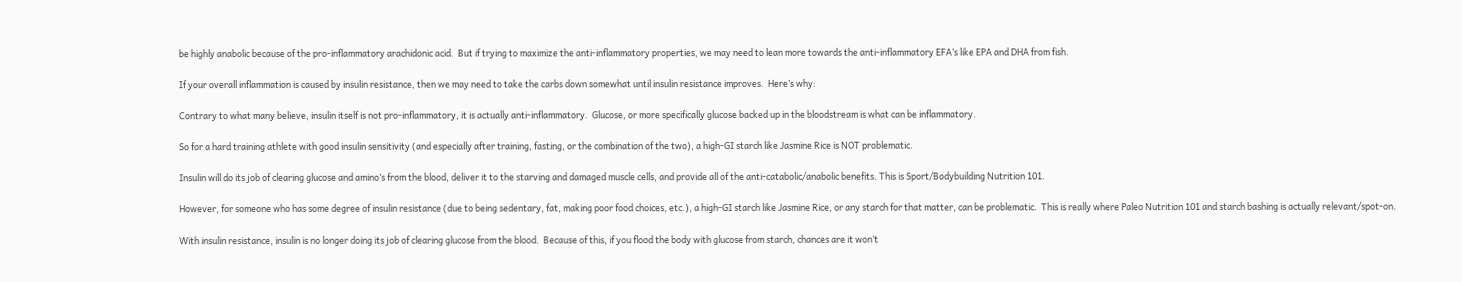be highly anabolic because of the pro-inflammatory arachidonic acid.  But if trying to maximize the anti-inflammatory properties, we may need to lean more towards the anti-inflammatory EFA’s like EPA and DHA from fish.

If your overall inflammation is caused by insulin resistance, then we may need to take the carbs down somewhat until insulin resistance improves.  Here’s why:

Contrary to what many believe, insulin itself is not pro-inflammatory, it is actually anti-inflammatory.  Glucose, or more specifically glucose backed up in the bloodstream is what can be inflammatory.

So for a hard training athlete with good insulin sensitivity (and especially after training, fasting, or the combination of the two), a high-GI starch like Jasmine Rice is NOT problematic.

Insulin will do its job of clearing glucose and amino’s from the blood, deliver it to the starving and damaged muscle cells, and provide all of the anti-catabolic/anabolic benefits. This is Sport/Bodybuilding Nutrition 101.

However, for someone who has some degree of insulin resistance (due to being sedentary, fat, making poor food choices, etc.), a high-GI starch like Jasmine Rice, or any starch for that matter, can be problematic.  This is really where Paleo Nutrition 101 and starch bashing is actually relevant/spot-on.

With insulin resistance, insulin is no longer doing its job of clearing glucose from the blood.  Because of this, if you flood the body with glucose from starch, chances are it won’t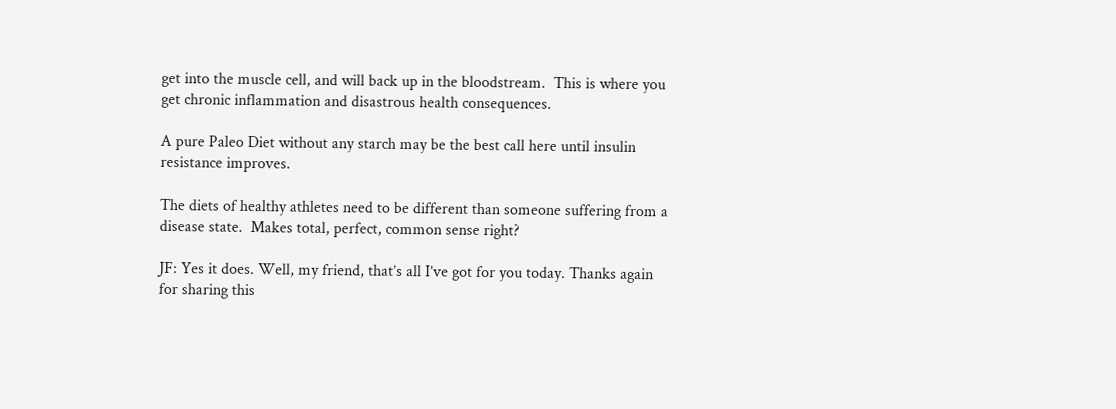get into the muscle cell, and will back up in the bloodstream.  This is where you get chronic inflammation and disastrous health consequences.

A pure Paleo Diet without any starch may be the best call here until insulin resistance improves.

The diets of healthy athletes need to be different than someone suffering from a disease state.  Makes total, perfect, common sense right?

JF: Yes it does. Well, my friend, that’s all I’ve got for you today. Thanks again for sharing this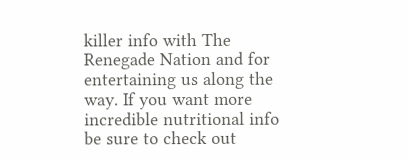killer info with The Renegade Nation and for entertaining us along the way. If you want more incredible nutritional info be sure to check out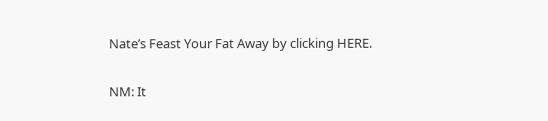Nate’s Feast Your Fat Away by clicking HERE.

NM: It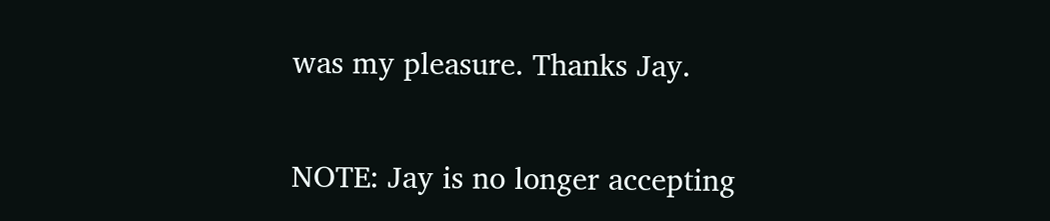was my pleasure. Thanks Jay.

NOTE: Jay is no longer accepting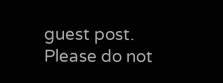guest post. Please do not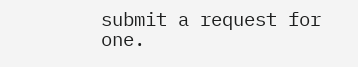submit a request for one.